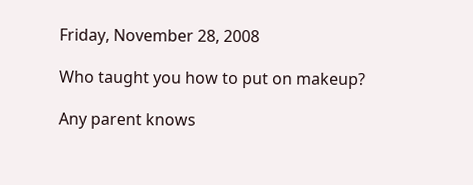Friday, November 28, 2008

Who taught you how to put on makeup?

Any parent knows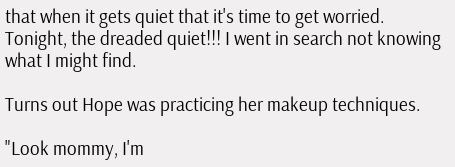that when it gets quiet that it's time to get worried. Tonight, the dreaded quiet!!! I went in search not knowing what I might find.

Turns out Hope was practicing her makeup techniques.

"Look mommy, I'm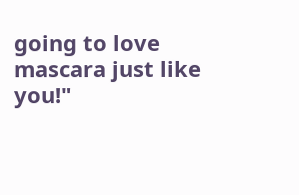going to love mascara just like you!"